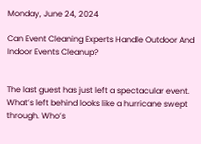Monday, June 24, 2024

Can Event Cleaning Experts Handle Outdoor And Indoor Events Cleanup?


The last guest has just left a spectacular event. What’s left behind looks like a hurricane swept through. Who’s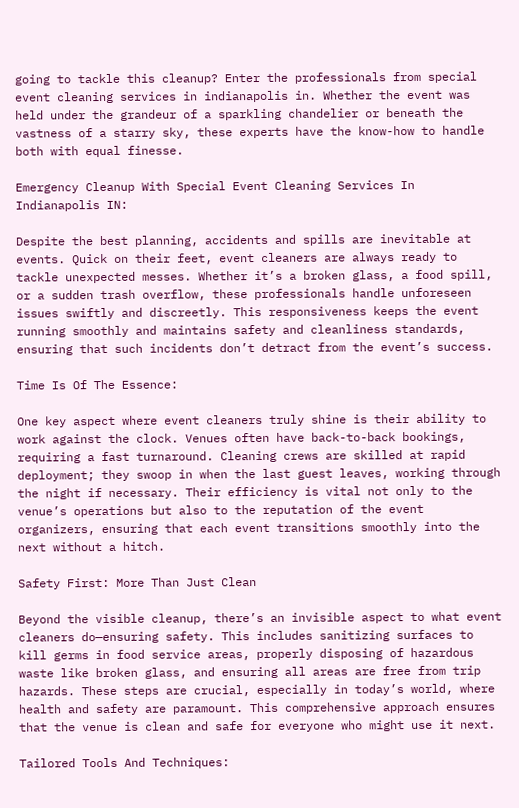going to tackle this cleanup? Enter the professionals from special event cleaning services in indianapolis in. Whether the event was held under the grandeur of a sparkling chandelier or beneath the vastness of a starry sky, these experts have the know-how to handle both with equal finesse.

Emergency Cleanup With Special Event Cleaning Services In Indianapolis IN:

Despite the best planning, accidents and spills are inevitable at events. Quick on their feet, event cleaners are always ready to tackle unexpected messes. Whether it’s a broken glass, a food spill, or a sudden trash overflow, these professionals handle unforeseen issues swiftly and discreetly. This responsiveness keeps the event running smoothly and maintains safety and cleanliness standards, ensuring that such incidents don’t detract from the event’s success.

Time Is Of The Essence:

One key aspect where event cleaners truly shine is their ability to work against the clock. Venues often have back-to-back bookings, requiring a fast turnaround. Cleaning crews are skilled at rapid deployment; they swoop in when the last guest leaves, working through the night if necessary. Their efficiency is vital not only to the venue’s operations but also to the reputation of the event organizers, ensuring that each event transitions smoothly into the next without a hitch.

Safety First: More Than Just Clean

Beyond the visible cleanup, there’s an invisible aspect to what event cleaners do—ensuring safety. This includes sanitizing surfaces to kill germs in food service areas, properly disposing of hazardous waste like broken glass, and ensuring all areas are free from trip hazards. These steps are crucial, especially in today’s world, where health and safety are paramount. This comprehensive approach ensures that the venue is clean and safe for everyone who might use it next.

Tailored Tools And Techniques: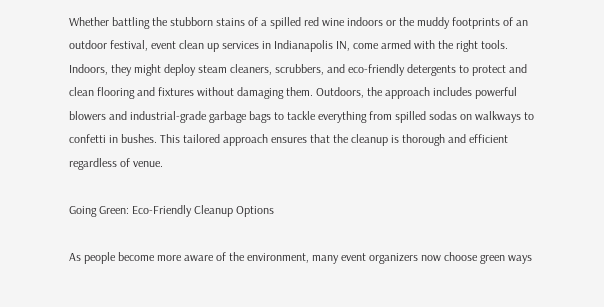Whether battling the stubborn stains of a spilled red wine indoors or the muddy footprints of an outdoor festival, event clean up services in Indianapolis IN, come armed with the right tools. Indoors, they might deploy steam cleaners, scrubbers, and eco-friendly detergents to protect and clean flooring and fixtures without damaging them. Outdoors, the approach includes powerful blowers and industrial-grade garbage bags to tackle everything from spilled sodas on walkways to confetti in bushes. This tailored approach ensures that the cleanup is thorough and efficient regardless of venue.

Going Green: Eco-Friendly Cleanup Options

As people become more aware of the environment, many event organizers now choose green ways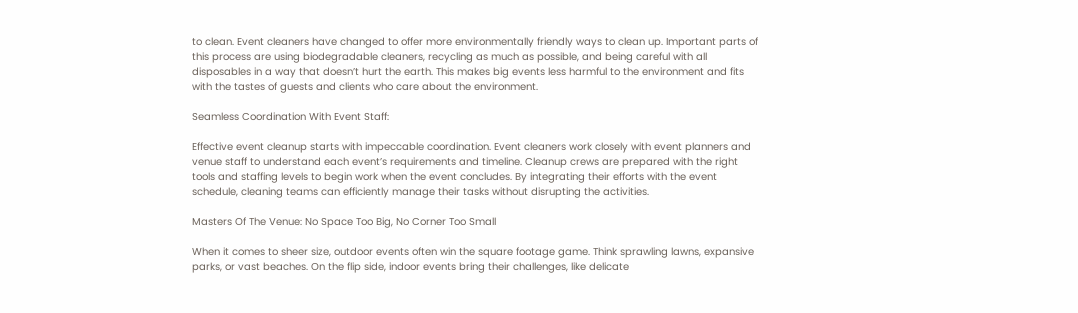to clean. Event cleaners have changed to offer more environmentally friendly ways to clean up. Important parts of this process are using biodegradable cleaners, recycling as much as possible, and being careful with all disposables in a way that doesn’t hurt the earth. This makes big events less harmful to the environment and fits with the tastes of guests and clients who care about the environment.

Seamless Coordination With Event Staff:

Effective event cleanup starts with impeccable coordination. Event cleaners work closely with event planners and venue staff to understand each event’s requirements and timeline. Cleanup crews are prepared with the right tools and staffing levels to begin work when the event concludes. By integrating their efforts with the event schedule, cleaning teams can efficiently manage their tasks without disrupting the activities.

Masters Of The Venue: No Space Too Big, No Corner Too Small

When it comes to sheer size, outdoor events often win the square footage game. Think sprawling lawns, expansive parks, or vast beaches. On the flip side, indoor events bring their challenges, like delicate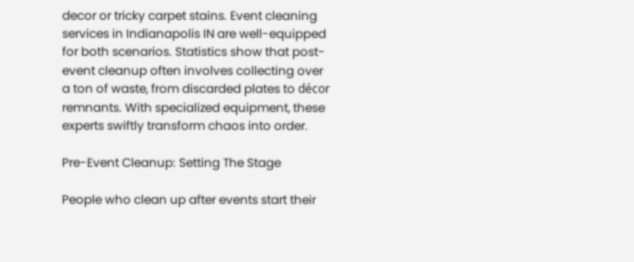decor or tricky carpet stains. Event cleaning services in Indianapolis IN are well-equipped for both scenarios. Statistics show that post-event cleanup often involves collecting over a ton of waste, from discarded plates to décor remnants. With specialized equipment, these experts swiftly transform chaos into order.

Pre-Event Cleanup: Setting The Stage

People who clean up after events start their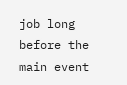job long before the main event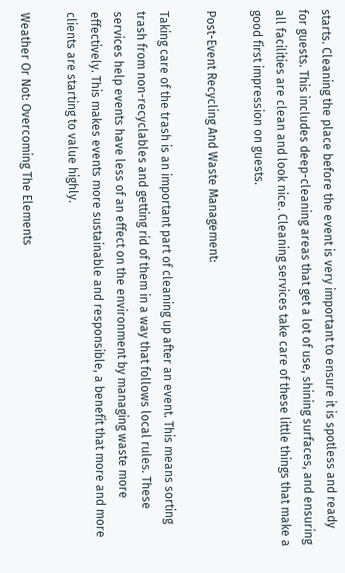starts. Cleaning the place before the event is very important to ensure it is spotless and ready for guests. This includes deep-cleaning areas that get a lot of use, shining surfaces, and ensuring all facilities are clean and look nice. Cleaning services take care of these little things that make a good first impression on guests.

Post-Event Recycling And Waste Management:

Taking care of the trash is an important part of cleaning up after an event. This means sorting trash from non-recyclables and getting rid of them in a way that follows local rules. These services help events have less of an effect on the environment by managing waste more effectively. This makes events more sustainable and responsible, a benefit that more and more clients are starting to value highly.

Weather Or Not: Overcoming The Elements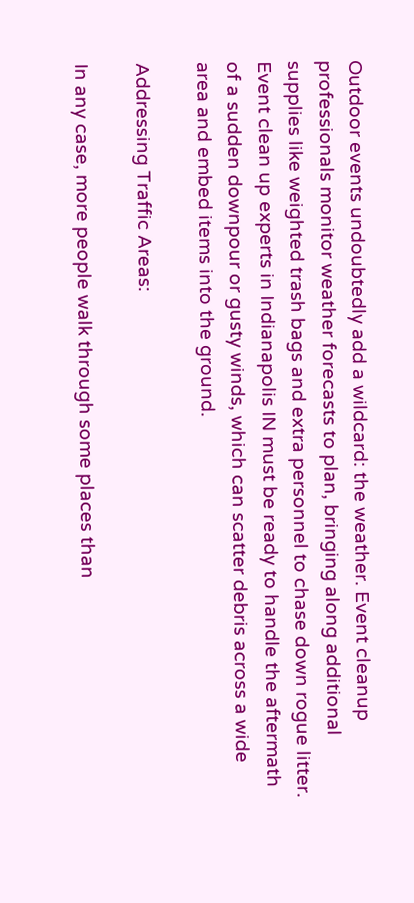Outdoor events undoubtedly add a wildcard: the weather. Event cleanup professionals monitor weather forecasts to plan, bringing along additional supplies like weighted trash bags and extra personnel to chase down rogue litter. Event clean up experts in Indianapolis IN must be ready to handle the aftermath of a sudden downpour or gusty winds, which can scatter debris across a wide area and embed items into the ground.

Addressing Traffic Areas:

In any case, more people walk through some places than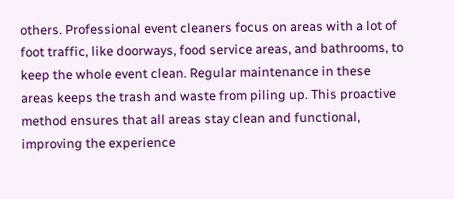others. Professional event cleaners focus on areas with a lot of foot traffic, like doorways, food service areas, and bathrooms, to keep the whole event clean. Regular maintenance in these areas keeps the trash and waste from piling up. This proactive method ensures that all areas stay clean and functional, improving the experience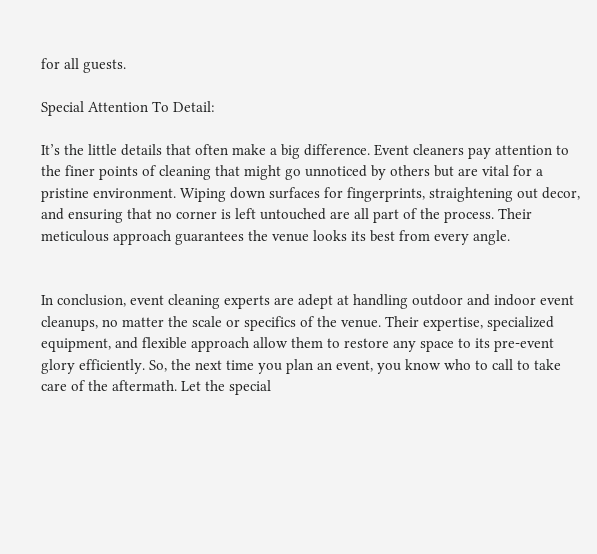for all guests.

Special Attention To Detail:

It’s the little details that often make a big difference. Event cleaners pay attention to the finer points of cleaning that might go unnoticed by others but are vital for a pristine environment. Wiping down surfaces for fingerprints, straightening out decor, and ensuring that no corner is left untouched are all part of the process. Their meticulous approach guarantees the venue looks its best from every angle.


In conclusion, event cleaning experts are adept at handling outdoor and indoor event cleanups, no matter the scale or specifics of the venue. Their expertise, specialized equipment, and flexible approach allow them to restore any space to its pre-event glory efficiently. So, the next time you plan an event, you know who to call to take care of the aftermath. Let the special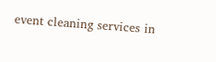event cleaning services in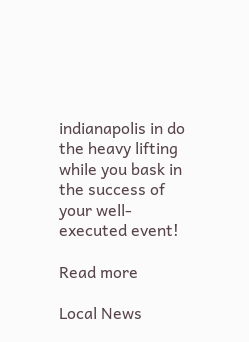indianapolis in do the heavy lifting while you bask in the success of your well-executed event!

Read more

Local News